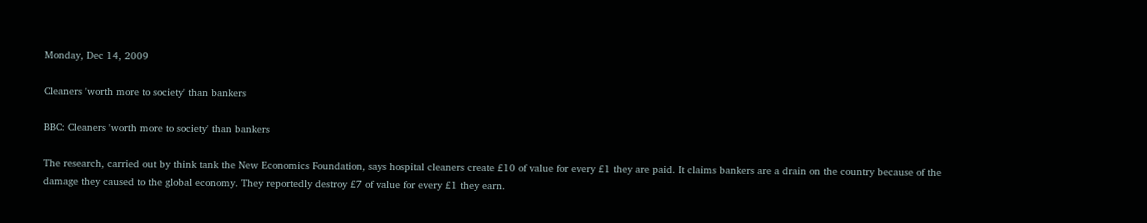Monday, Dec 14, 2009

Cleaners 'worth more to society' than bankers

BBC: Cleaners 'worth more to society' than bankers

The research, carried out by think tank the New Economics Foundation, says hospital cleaners create £10 of value for every £1 they are paid. It claims bankers are a drain on the country because of the damage they caused to the global economy. They reportedly destroy £7 of value for every £1 they earn.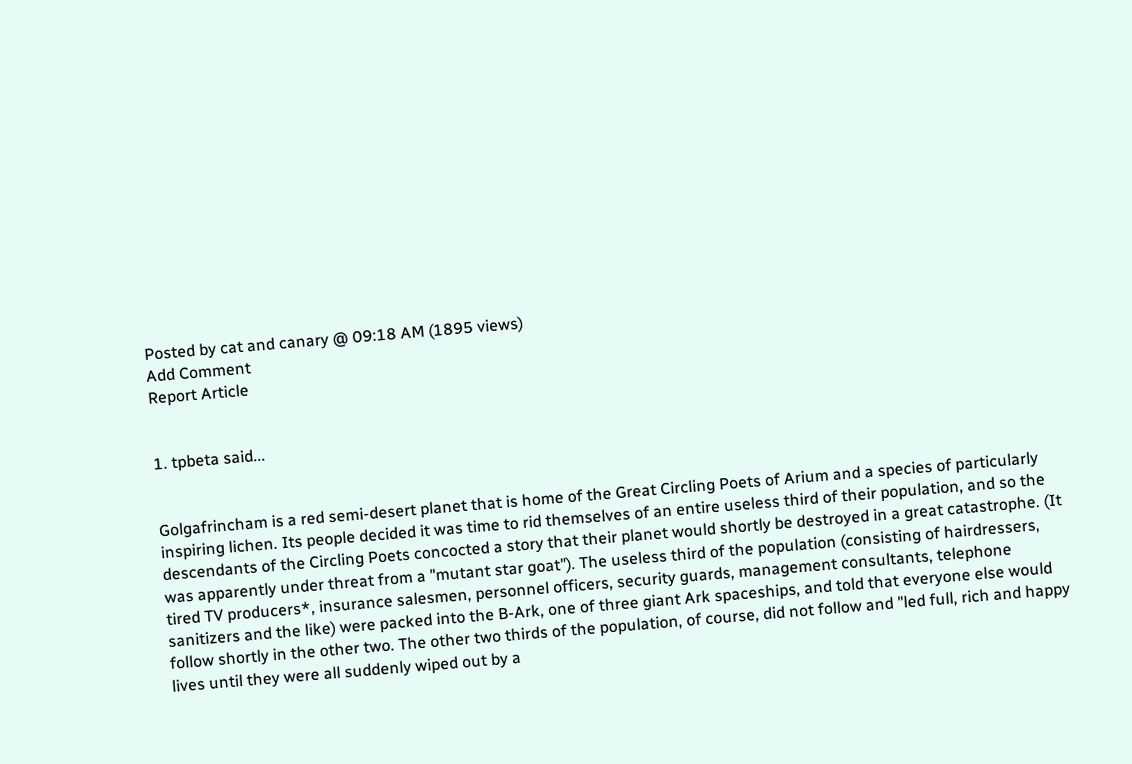Posted by cat and canary @ 09:18 AM (1895 views)
Add Comment
Report Article


1. tpbeta said...


Golgafrincham is a red semi-desert planet that is home of the Great Circling Poets of Arium and a species of particularly inspiring lichen. Its people decided it was time to rid themselves of an entire useless third of their population, and so the descendants of the Circling Poets concocted a story that their planet would shortly be destroyed in a great catastrophe. (It was apparently under threat from a "mutant star goat"). The useless third of the population (consisting of hairdressers, tired TV producers*, insurance salesmen, personnel officers, security guards, management consultants, telephone sanitizers and the like) were packed into the B-Ark, one of three giant Ark spaceships, and told that everyone else would follow shortly in the other two. The other two thirds of the population, of course, did not follow and "led full, rich and happy lives until they were all suddenly wiped out by a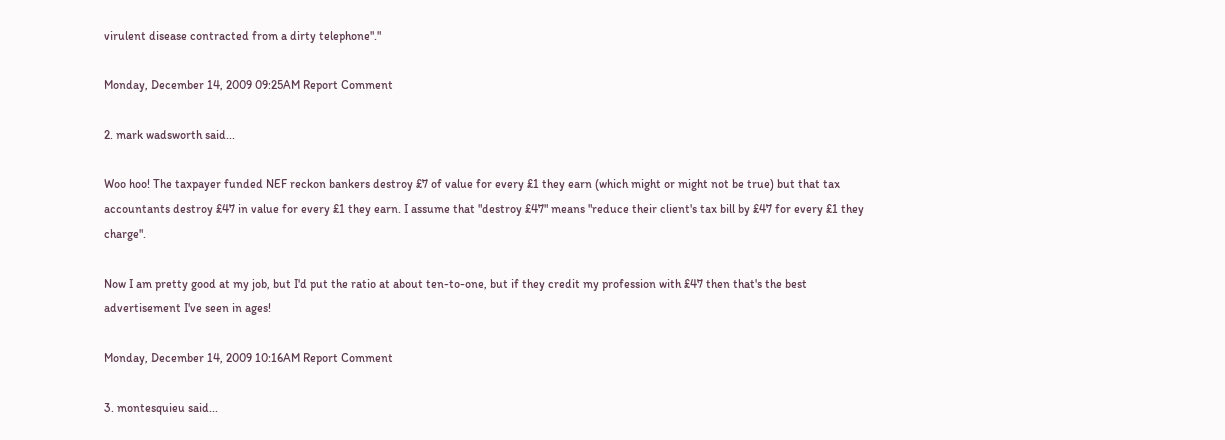virulent disease contracted from a dirty telephone"."

Monday, December 14, 2009 09:25AM Report Comment

2. mark wadsworth said...

Woo hoo! The taxpayer funded NEF reckon bankers destroy £7 of value for every £1 they earn (which might or might not be true) but that tax accountants destroy £47 in value for every £1 they earn. I assume that "destroy £47" means "reduce their client's tax bill by £47 for every £1 they charge".

Now I am pretty good at my job, but I'd put the ratio at about ten-to-one, but if they credit my profession with £47 then that's the best advertisement I've seen in ages!

Monday, December 14, 2009 10:16AM Report Comment

3. montesquieu said...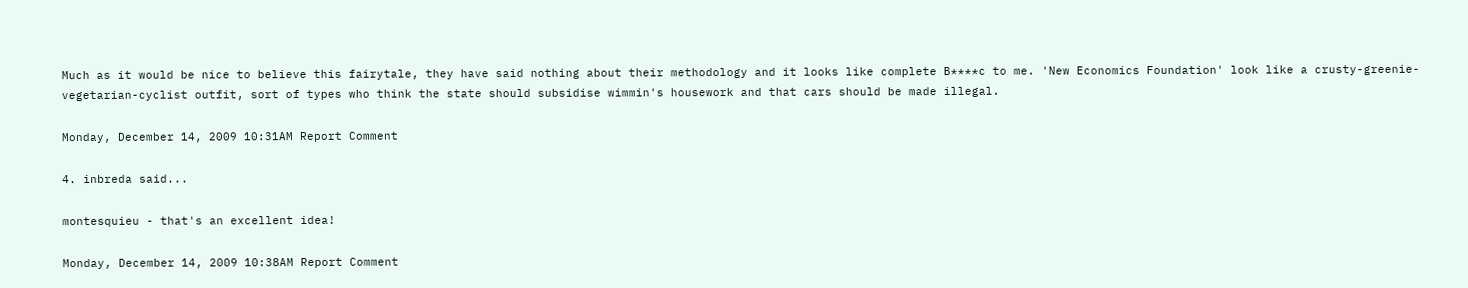Much as it would be nice to believe this fairytale, they have said nothing about their methodology and it looks like complete B****c to me. 'New Economics Foundation' look like a crusty-greenie-vegetarian-cyclist outfit, sort of types who think the state should subsidise wimmin's housework and that cars should be made illegal.

Monday, December 14, 2009 10:31AM Report Comment

4. inbreda said...

montesquieu - that's an excellent idea!

Monday, December 14, 2009 10:38AM Report Comment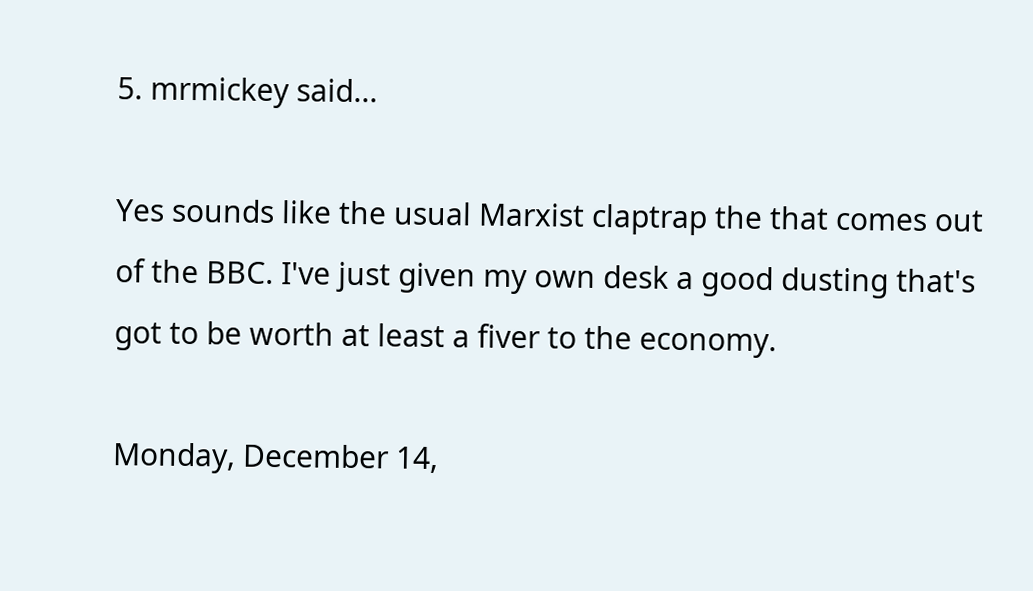5. mrmickey said...

Yes sounds like the usual Marxist claptrap the that comes out of the BBC. I've just given my own desk a good dusting that's got to be worth at least a fiver to the economy.

Monday, December 14,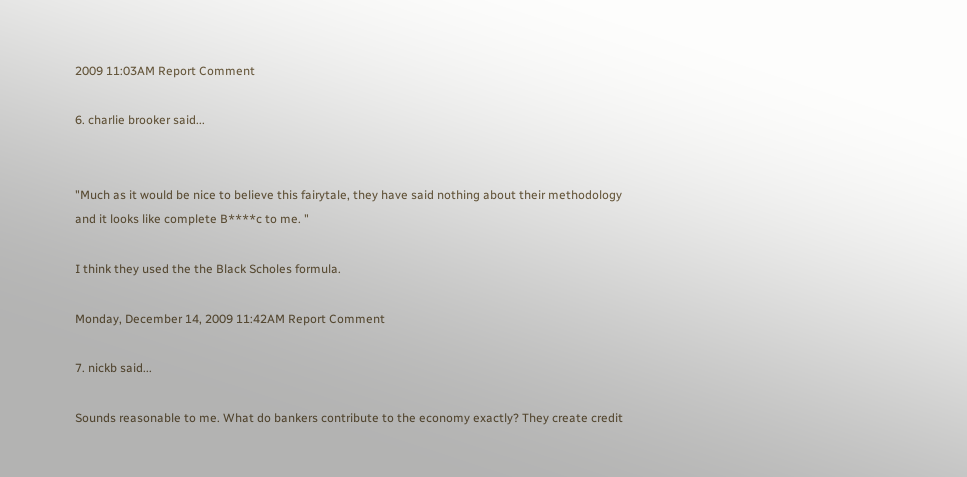2009 11:03AM Report Comment

6. charlie brooker said...


"Much as it would be nice to believe this fairytale, they have said nothing about their methodology and it looks like complete B****c to me. "

I think they used the the Black Scholes formula.

Monday, December 14, 2009 11:42AM Report Comment

7. nickb said...

Sounds reasonable to me. What do bankers contribute to the economy exactly? They create credit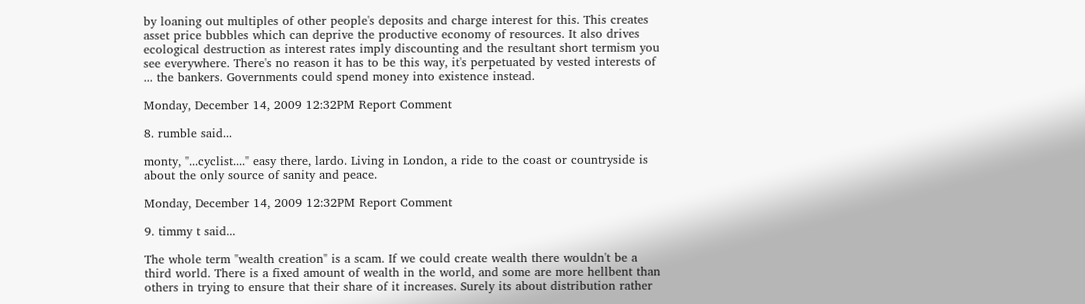by loaning out multiples of other people's deposits and charge interest for this. This creates asset price bubbles which can deprive the productive economy of resources. It also drives ecological destruction as interest rates imply discounting and the resultant short termism you see everywhere. There's no reason it has to be this way, it's perpetuated by vested interests of ... the bankers. Governments could spend money into existence instead.

Monday, December 14, 2009 12:32PM Report Comment

8. rumble said...

monty, "...cyclist...." easy there, lardo. Living in London, a ride to the coast or countryside is about the only source of sanity and peace.

Monday, December 14, 2009 12:32PM Report Comment

9. timmy t said...

The whole term "wealth creation" is a scam. If we could create wealth there wouldn't be a third world. There is a fixed amount of wealth in the world, and some are more hellbent than others in trying to ensure that their share of it increases. Surely its about distribution rather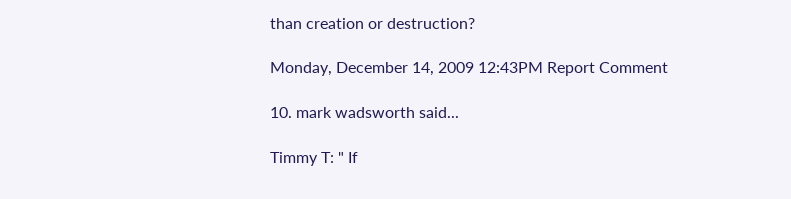than creation or destruction?

Monday, December 14, 2009 12:43PM Report Comment

10. mark wadsworth said...

Timmy T: " If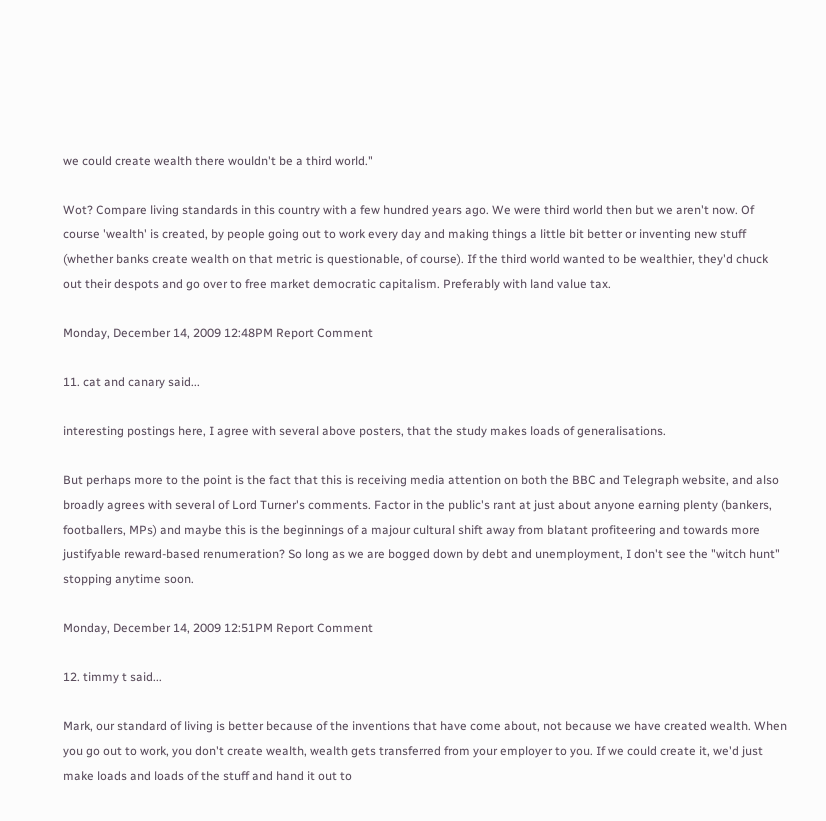we could create wealth there wouldn't be a third world."

Wot? Compare living standards in this country with a few hundred years ago. We were third world then but we aren't now. Of course 'wealth' is created, by people going out to work every day and making things a little bit better or inventing new stuff (whether banks create wealth on that metric is questionable, of course). If the third world wanted to be wealthier, they'd chuck out their despots and go over to free market democratic capitalism. Preferably with land value tax.

Monday, December 14, 2009 12:48PM Report Comment

11. cat and canary said...

interesting postings here, I agree with several above posters, that the study makes loads of generalisations.

But perhaps more to the point is the fact that this is receiving media attention on both the BBC and Telegraph website, and also broadly agrees with several of Lord Turner's comments. Factor in the public's rant at just about anyone earning plenty (bankers, footballers, MPs) and maybe this is the beginnings of a majour cultural shift away from blatant profiteering and towards more justifyable reward-based renumeration? So long as we are bogged down by debt and unemployment, I don't see the "witch hunt" stopping anytime soon.

Monday, December 14, 2009 12:51PM Report Comment

12. timmy t said...

Mark, our standard of living is better because of the inventions that have come about, not because we have created wealth. When you go out to work, you don't create wealth, wealth gets transferred from your employer to you. If we could create it, we'd just make loads and loads of the stuff and hand it out to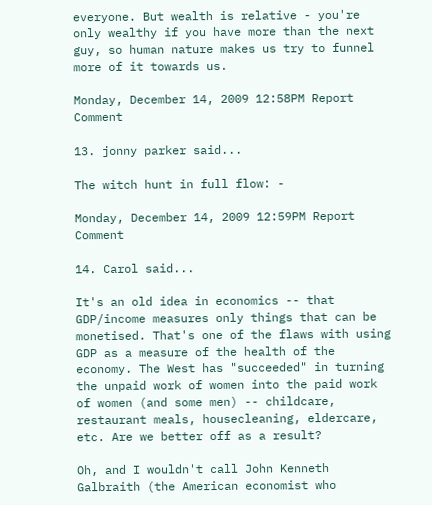everyone. But wealth is relative - you're only wealthy if you have more than the next guy, so human nature makes us try to funnel more of it towards us.

Monday, December 14, 2009 12:58PM Report Comment

13. jonny parker said...

The witch hunt in full flow: -

Monday, December 14, 2009 12:59PM Report Comment

14. Carol said...

It's an old idea in economics -- that GDP/income measures only things that can be monetised. That's one of the flaws with using GDP as a measure of the health of the economy. The West has "succeeded" in turning the unpaid work of women into the paid work of women (and some men) -- childcare, restaurant meals, housecleaning, eldercare, etc. Are we better off as a result?

Oh, and I wouldn't call John Kenneth Galbraith (the American economist who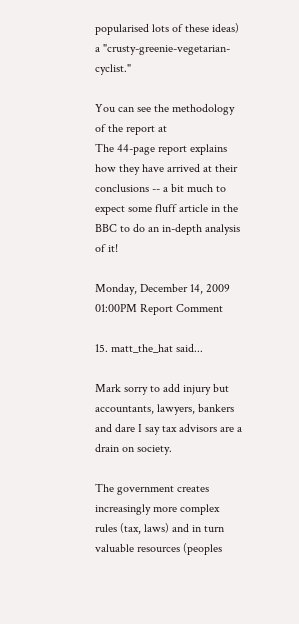popularised lots of these ideas) a "crusty-greenie-vegetarian-cyclist."

You can see the methodology of the report at
The 44-page report explains how they have arrived at their conclusions -- a bit much to expect some fluff article in the BBC to do an in-depth analysis of it!

Monday, December 14, 2009 01:00PM Report Comment

15. matt_the_hat said...

Mark sorry to add injury but accountants, lawyers, bankers and dare I say tax advisors are a drain on society.

The government creates increasingly more complex rules (tax, laws) and in turn valuable resources (peoples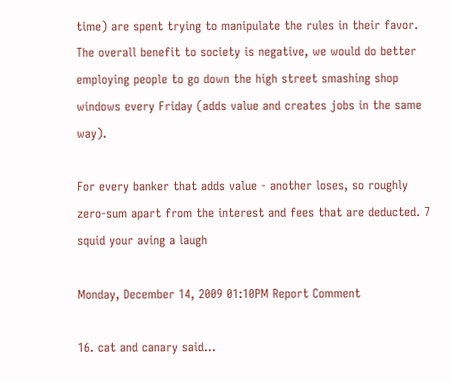time) are spent trying to manipulate the rules in their favor. The overall benefit to society is negative, we would do better employing people to go down the high street smashing shop windows every Friday (adds value and creates jobs in the same way).

For every banker that adds value - another loses, so roughly zero-sum apart from the interest and fees that are deducted. 7 squid your aving a laugh

Monday, December 14, 2009 01:10PM Report Comment

16. cat and canary said...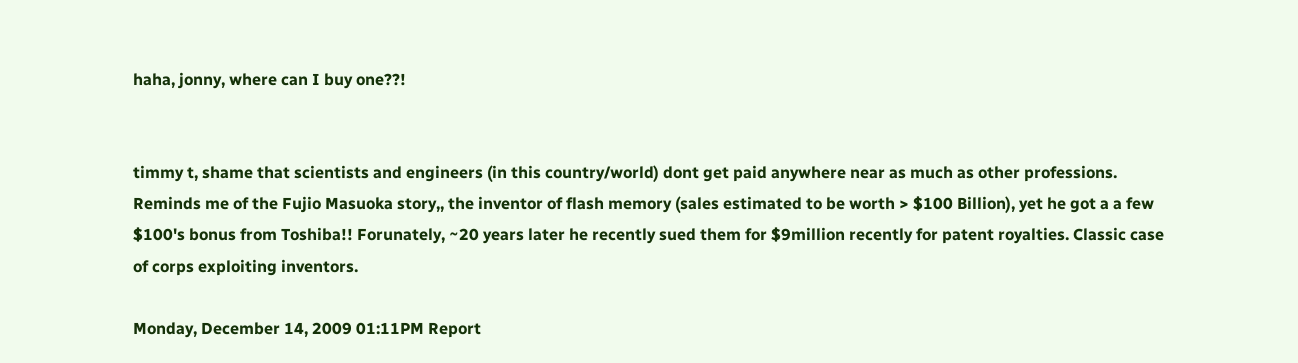haha, jonny, where can I buy one??!


timmy t, shame that scientists and engineers (in this country/world) dont get paid anywhere near as much as other professions. Reminds me of the Fujio Masuoka story,, the inventor of flash memory (sales estimated to be worth > $100 Billion), yet he got a a few $100's bonus from Toshiba!! Forunately, ~20 years later he recently sued them for $9million recently for patent royalties. Classic case of corps exploiting inventors.

Monday, December 14, 2009 01:11PM Report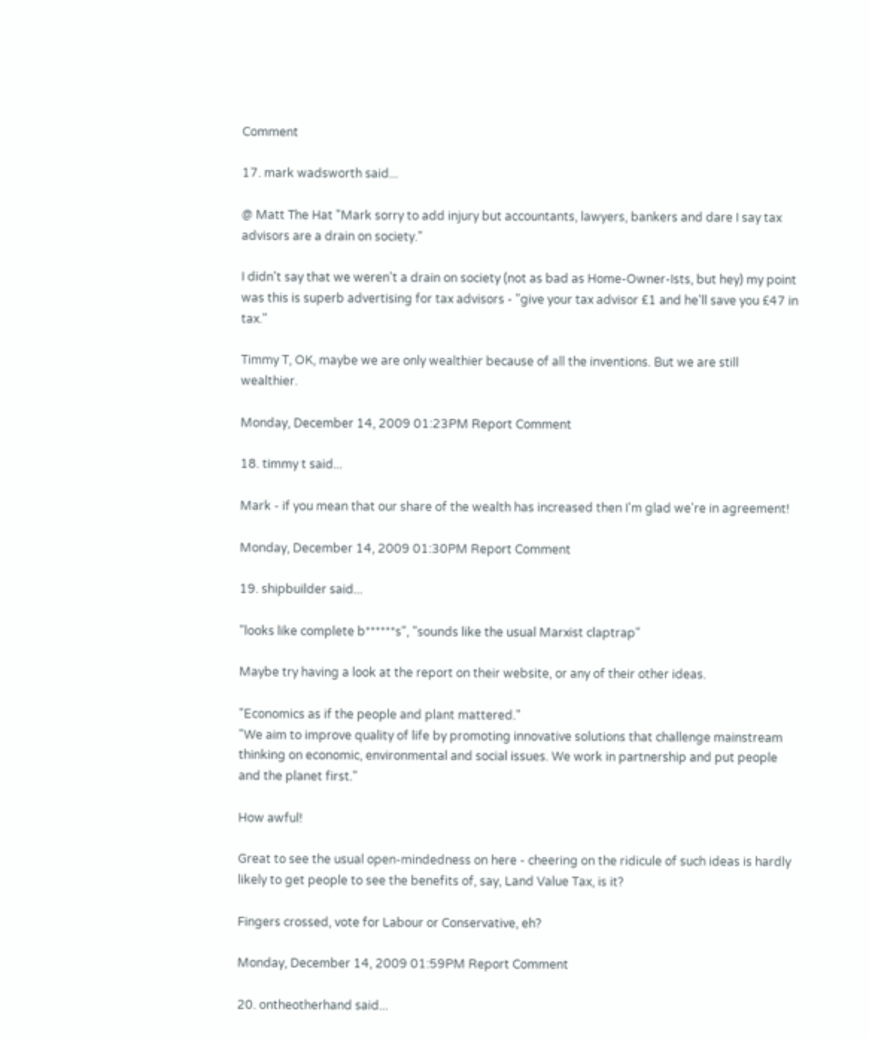Comment

17. mark wadsworth said...

@ Matt The Hat "Mark sorry to add injury but accountants, lawyers, bankers and dare I say tax advisors are a drain on society."

I didn't say that we weren't a drain on society (not as bad as Home-Owner-Ists, but hey) my point was this is superb advertising for tax advisors - "give your tax advisor £1 and he'll save you £47 in tax."

Timmy T, OK, maybe we are only wealthier because of all the inventions. But we are still wealthier.

Monday, December 14, 2009 01:23PM Report Comment

18. timmy t said...

Mark - if you mean that our share of the wealth has increased then I'm glad we're in agreement!

Monday, December 14, 2009 01:30PM Report Comment

19. shipbuilder said...

"looks like complete b******s", "sounds like the usual Marxist claptrap"

Maybe try having a look at the report on their website, or any of their other ideas.

"Economics as if the people and plant mattered."
"We aim to improve quality of life by promoting innovative solutions that challenge mainstream thinking on economic, environmental and social issues. We work in partnership and put people and the planet first."

How awful!

Great to see the usual open-mindedness on here - cheering on the ridicule of such ideas is hardly likely to get people to see the benefits of, say, Land Value Tax, is it?

Fingers crossed, vote for Labour or Conservative, eh?

Monday, December 14, 2009 01:59PM Report Comment

20. ontheotherhand said...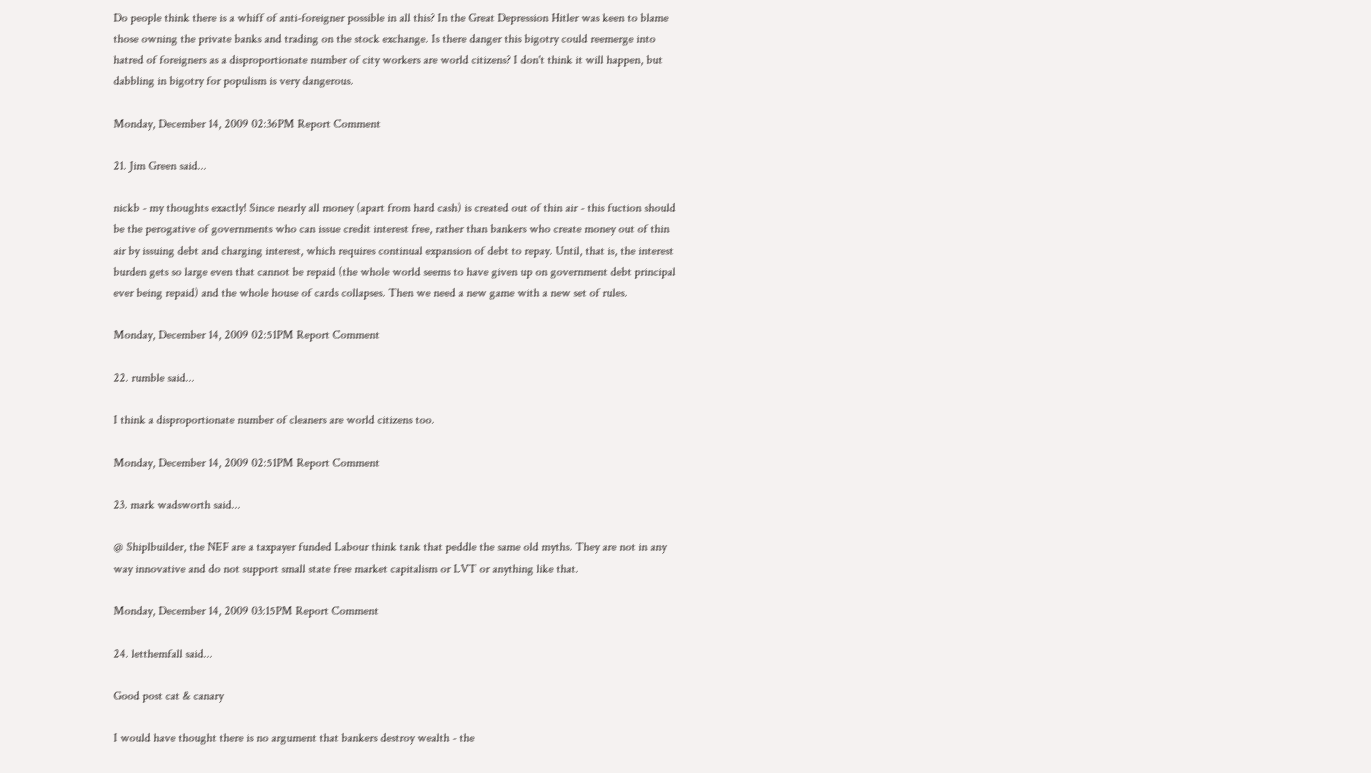Do people think there is a whiff of anti-foreigner possible in all this? In the Great Depression Hitler was keen to blame those owning the private banks and trading on the stock exchange. Is there danger this bigotry could reemerge into hatred of foreigners as a disproportionate number of city workers are world citizens? I don't think it will happen, but dabbling in bigotry for populism is very dangerous.

Monday, December 14, 2009 02:36PM Report Comment

21. Jim Green said...

nickb - my thoughts exactly! Since nearly all money (apart from hard cash) is created out of thin air - this fuction should be the perogative of governments who can issue credit interest free, rather than bankers who create money out of thin air by issuing debt and charging interest, which requires continual expansion of debt to repay. Until, that is, the interest burden gets so large even that cannot be repaid (the whole world seems to have given up on government debt principal ever being repaid) and the whole house of cards collapses. Then we need a new game with a new set of rules.

Monday, December 14, 2009 02:51PM Report Comment

22. rumble said...

I think a disproportionate number of cleaners are world citizens too.

Monday, December 14, 2009 02:51PM Report Comment

23. mark wadsworth said...

@ Shiplbuilder, the NEF are a taxpayer funded Labour think tank that peddle the same old myths. They are not in any way innovative and do not support small state free market capitalism or LVT or anything like that.

Monday, December 14, 2009 03:15PM Report Comment

24. letthemfall said...

Good post cat & canary

I would have thought there is no argument that bankers destroy wealth - the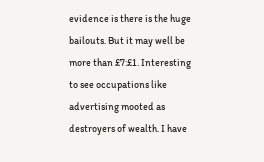evidence is there is the huge bailouts. But it may well be more than £7:£1. Interesting to see occupations like advertising mooted as destroyers of wealth. I have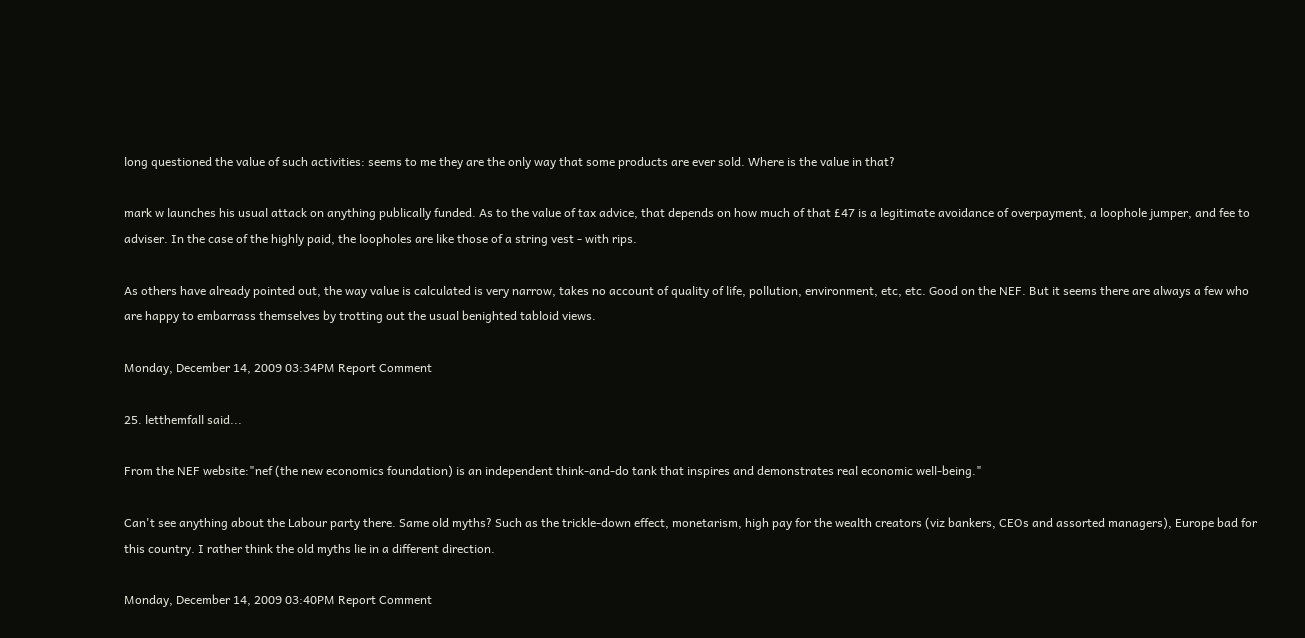long questioned the value of such activities: seems to me they are the only way that some products are ever sold. Where is the value in that?

mark w launches his usual attack on anything publically funded. As to the value of tax advice, that depends on how much of that £47 is a legitimate avoidance of overpayment, a loophole jumper, and fee to adviser. In the case of the highly paid, the loopholes are like those of a string vest - with rips.

As others have already pointed out, the way value is calculated is very narrow, takes no account of quality of life, pollution, environment, etc, etc. Good on the NEF. But it seems there are always a few who are happy to embarrass themselves by trotting out the usual benighted tabloid views.

Monday, December 14, 2009 03:34PM Report Comment

25. letthemfall said...

From the NEF website:"nef (the new economics foundation) is an independent think-and-do tank that inspires and demonstrates real economic well-being."

Can't see anything about the Labour party there. Same old myths? Such as the trickle-down effect, monetarism, high pay for the wealth creators (viz bankers, CEOs and assorted managers), Europe bad for this country. I rather think the old myths lie in a different direction.

Monday, December 14, 2009 03:40PM Report Comment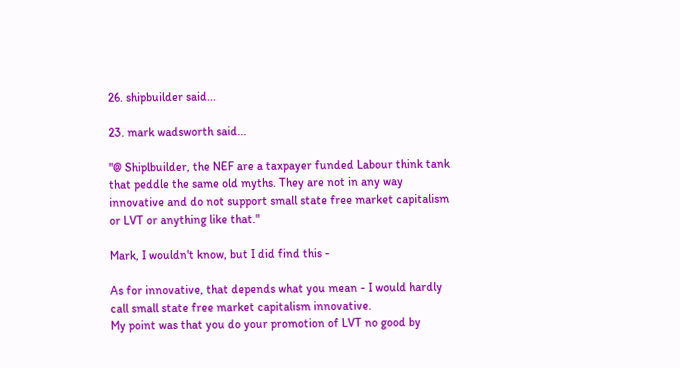26. shipbuilder said...

23. mark wadsworth said...

"@ Shiplbuilder, the NEF are a taxpayer funded Labour think tank that peddle the same old myths. They are not in any way innovative and do not support small state free market capitalism or LVT or anything like that."

Mark, I wouldn't know, but I did find this -

As for innovative, that depends what you mean - I would hardly call small state free market capitalism innovative.
My point was that you do your promotion of LVT no good by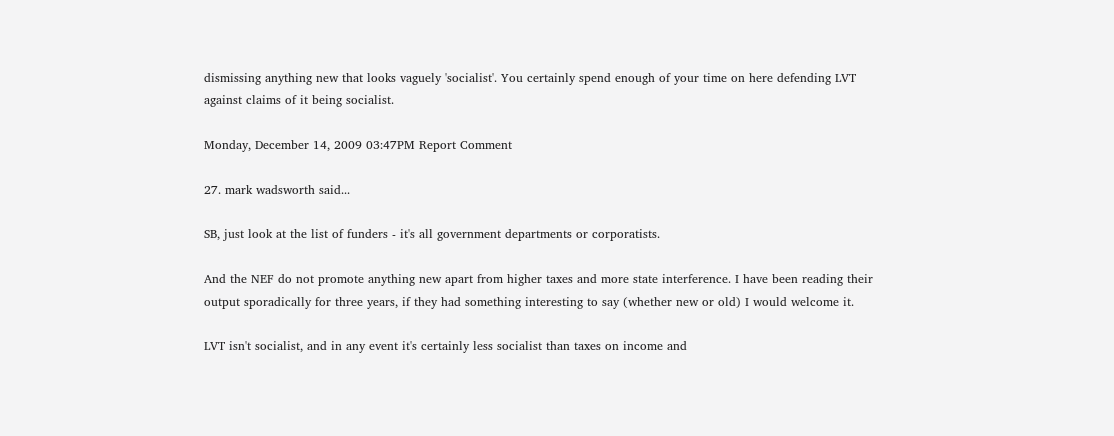dismissing anything new that looks vaguely 'socialist'. You certainly spend enough of your time on here defending LVT against claims of it being socialist.

Monday, December 14, 2009 03:47PM Report Comment

27. mark wadsworth said...

SB, just look at the list of funders - it's all government departments or corporatists.

And the NEF do not promote anything new apart from higher taxes and more state interference. I have been reading their output sporadically for three years, if they had something interesting to say (whether new or old) I would welcome it.

LVT isn't socialist, and in any event it's certainly less socialist than taxes on income and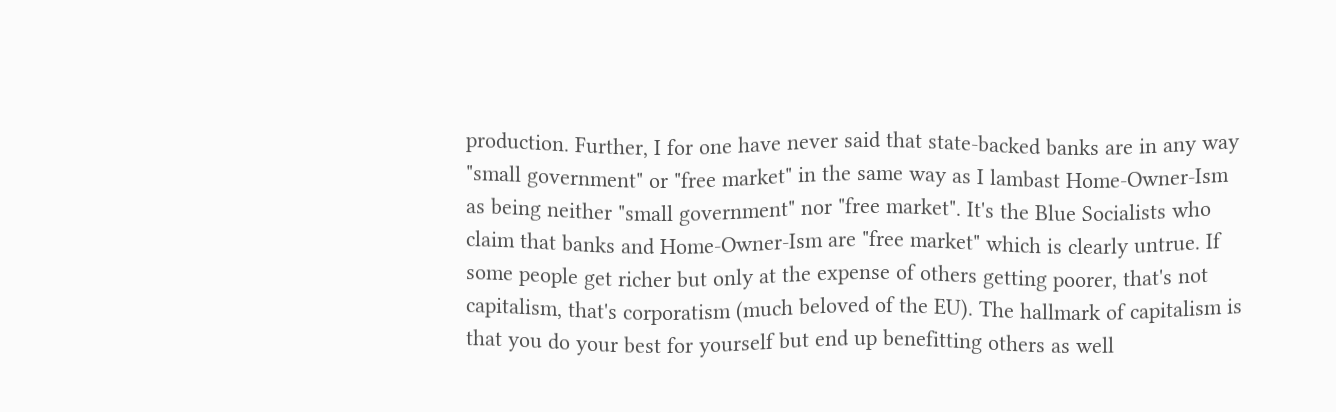production. Further, I for one have never said that state-backed banks are in any way "small government" or "free market" in the same way as I lambast Home-Owner-Ism as being neither "small government" nor "free market". It's the Blue Socialists who claim that banks and Home-Owner-Ism are "free market" which is clearly untrue. If some people get richer but only at the expense of others getting poorer, that's not capitalism, that's corporatism (much beloved of the EU). The hallmark of capitalism is that you do your best for yourself but end up benefitting others as well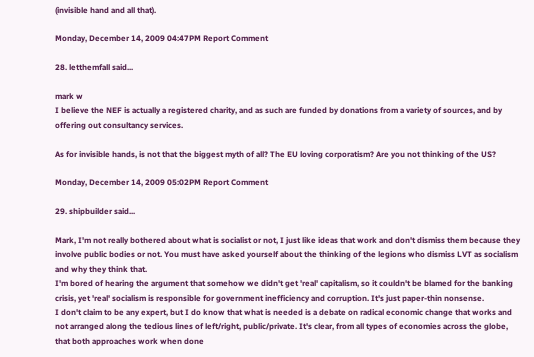(invisible hand and all that).

Monday, December 14, 2009 04:47PM Report Comment

28. letthemfall said...

mark w
I believe the NEF is actually a registered charity, and as such are funded by donations from a variety of sources, and by offering out consultancy services.

As for invisible hands, is not that the biggest myth of all? The EU loving corporatism? Are you not thinking of the US?

Monday, December 14, 2009 05:02PM Report Comment

29. shipbuilder said...

Mark, I'm not really bothered about what is socialist or not, I just like ideas that work and don't dismiss them because they involve public bodies or not. You must have asked yourself about the thinking of the legions who dismiss LVT as socialism and why they think that.
I'm bored of hearing the argument that somehow we didn't get 'real' capitalism, so it couldn't be blamed for the banking crisis, yet 'real' socialism is responsible for government inefficiency and corruption. It's just paper-thin nonsense.
I don't claim to be any expert, but I do know that what is needed is a debate on radical economic change that works and not arranged along the tedious lines of left/right, public/private. It's clear, from all types of economies across the globe, that both approaches work when done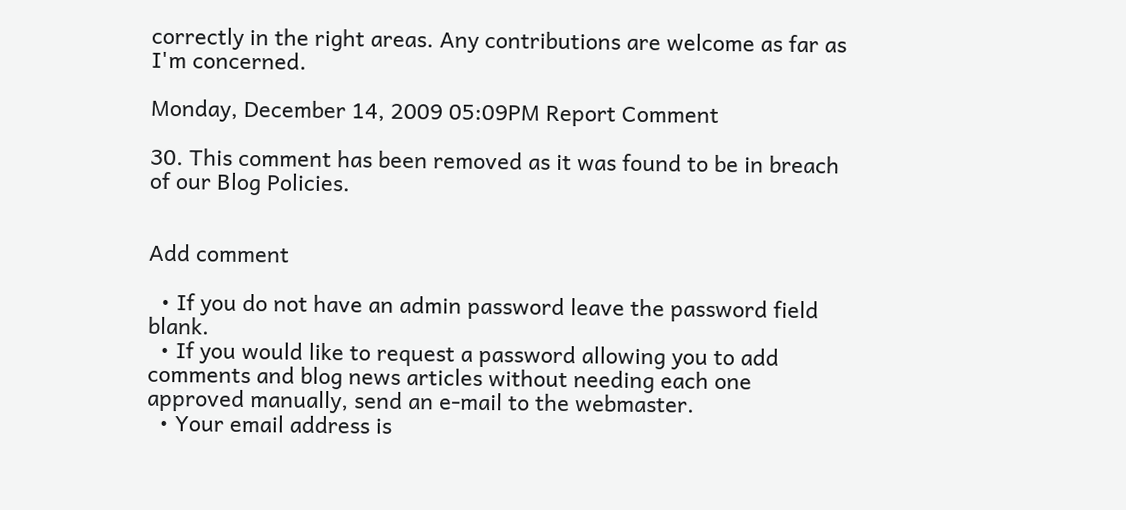correctly in the right areas. Any contributions are welcome as far as I'm concerned.

Monday, December 14, 2009 05:09PM Report Comment

30. This comment has been removed as it was found to be in breach of our Blog Policies.


Add comment

  • If you do not have an admin password leave the password field blank.
  • If you would like to request a password allowing you to add comments and blog news articles without needing each one approved manually, send an e-mail to the webmaster.
  • Your email address is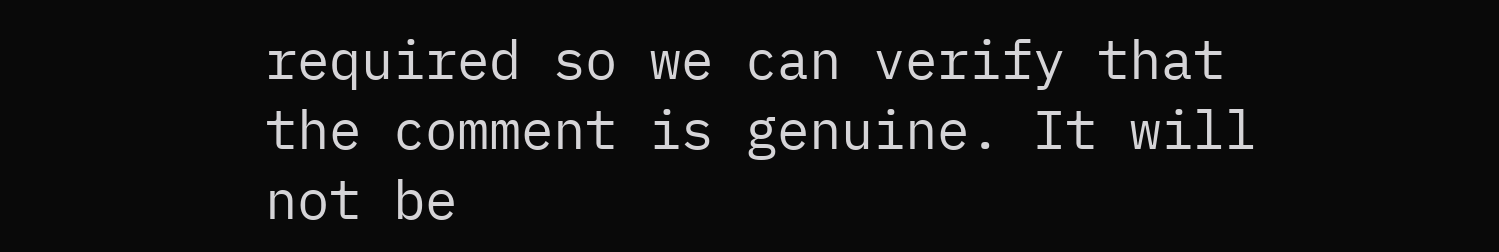required so we can verify that the comment is genuine. It will not be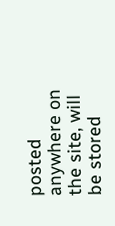posted anywhere on the site, will be stored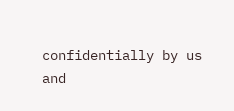confidentially by us and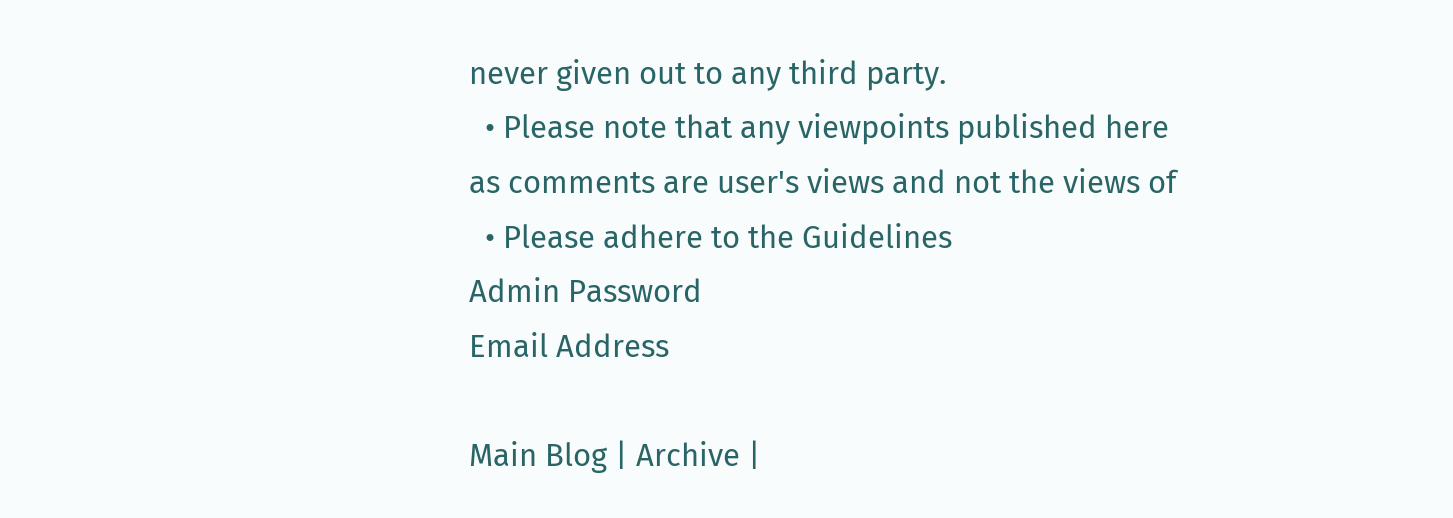never given out to any third party.
  • Please note that any viewpoints published here as comments are user's views and not the views of
  • Please adhere to the Guidelines
Admin Password
Email Address

Main Blog | Archive |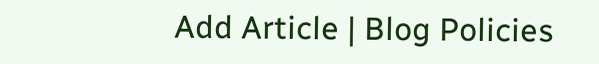Add Article | Blog Policies